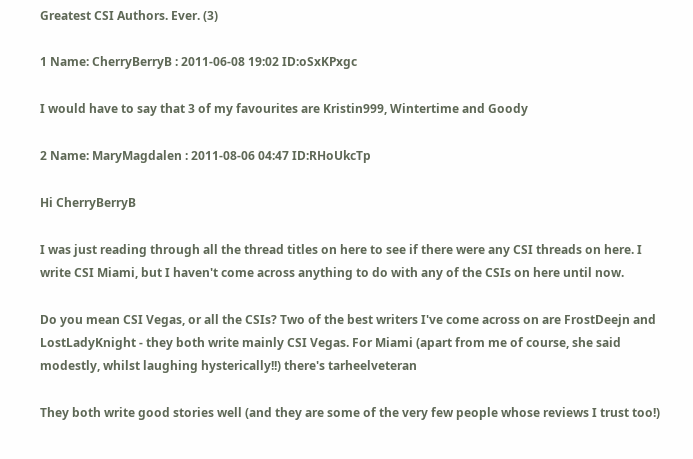Greatest CSI Authors. Ever. (3)

1 Name: CherryBerryB : 2011-06-08 19:02 ID:oSxKPxgc

I would have to say that 3 of my favourites are Kristin999, Wintertime and Goody

2 Name: MaryMagdalen : 2011-08-06 04:47 ID:RHoUkcTp

Hi CherryBerryB

I was just reading through all the thread titles on here to see if there were any CSI threads on here. I write CSI Miami, but I haven't come across anything to do with any of the CSIs on here until now.

Do you mean CSI Vegas, or all the CSIs? Two of the best writers I've come across on are FrostDeejn and LostLadyKnight - they both write mainly CSI Vegas. For Miami (apart from me of course, she said modestly, whilst laughing hysterically!!) there's tarheelveteran

They both write good stories well (and they are some of the very few people whose reviews I trust too!)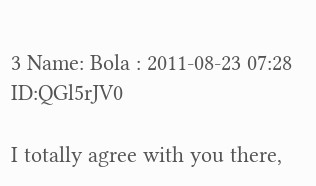3 Name: Bola : 2011-08-23 07:28 ID:QGl5rJV0

I totally agree with you there,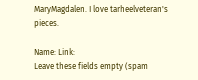MaryMagdalen. I love tarheelveteran's pieces.

Name: Link:
Leave these fields empty (spam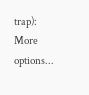trap):
More options...